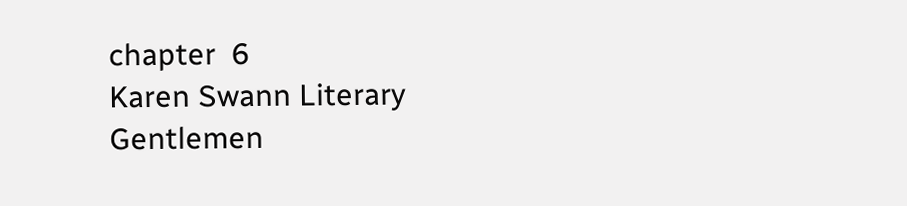chapter  6
Karen Swann Literary Gentlemen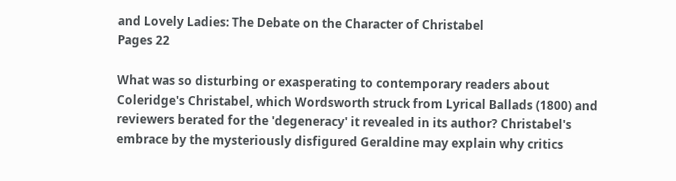and Lovely Ladies: The Debate on the Character of Christabel
Pages 22

What was so disturbing or exasperating to contemporary readers about Coleridge's Christabel, which Wordsworth struck from Lyrical Ballads (1800) and reviewers berated for the 'degeneracy' it revealed in its author? Christabel's embrace by the mysteriously disfigured Geraldine may explain why critics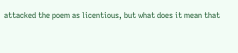attacked the poem as licentious, but what does it mean that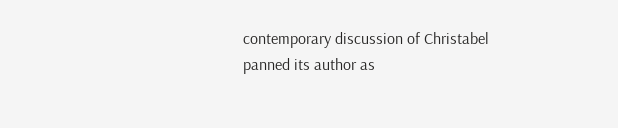contemporary discussion of Christabel panned its author as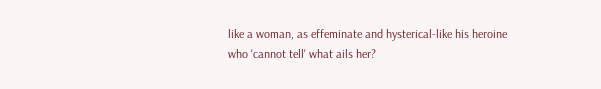like a woman, as effeminate and hysterical-like his heroine who 'cannot tell' what ails her?